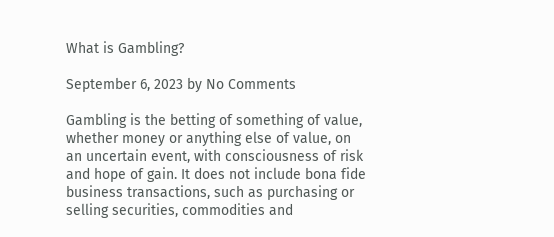What is Gambling?

September 6, 2023 by No Comments

Gambling is the betting of something of value, whether money or anything else of value, on an uncertain event, with consciousness of risk and hope of gain. It does not include bona fide business transactions, such as purchasing or selling securities, commodities and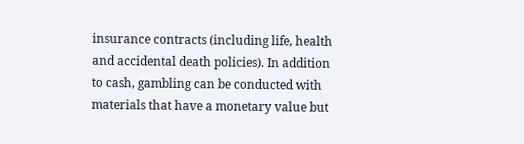insurance contracts (including life, health and accidental death policies). In addition to cash, gambling can be conducted with materials that have a monetary value but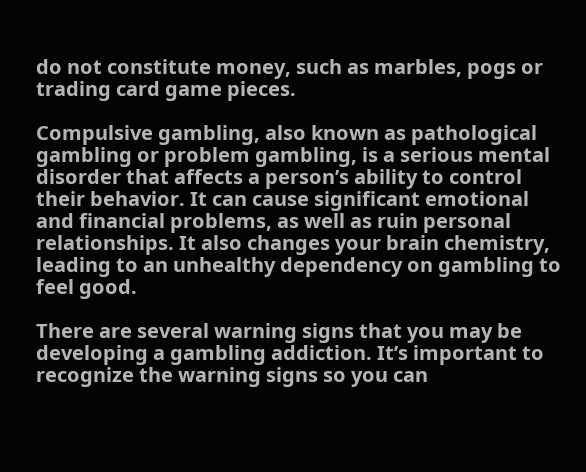do not constitute money, such as marbles, pogs or trading card game pieces.

Compulsive gambling, also known as pathological gambling or problem gambling, is a serious mental disorder that affects a person’s ability to control their behavior. It can cause significant emotional and financial problems, as well as ruin personal relationships. It also changes your brain chemistry, leading to an unhealthy dependency on gambling to feel good.

There are several warning signs that you may be developing a gambling addiction. It’s important to recognize the warning signs so you can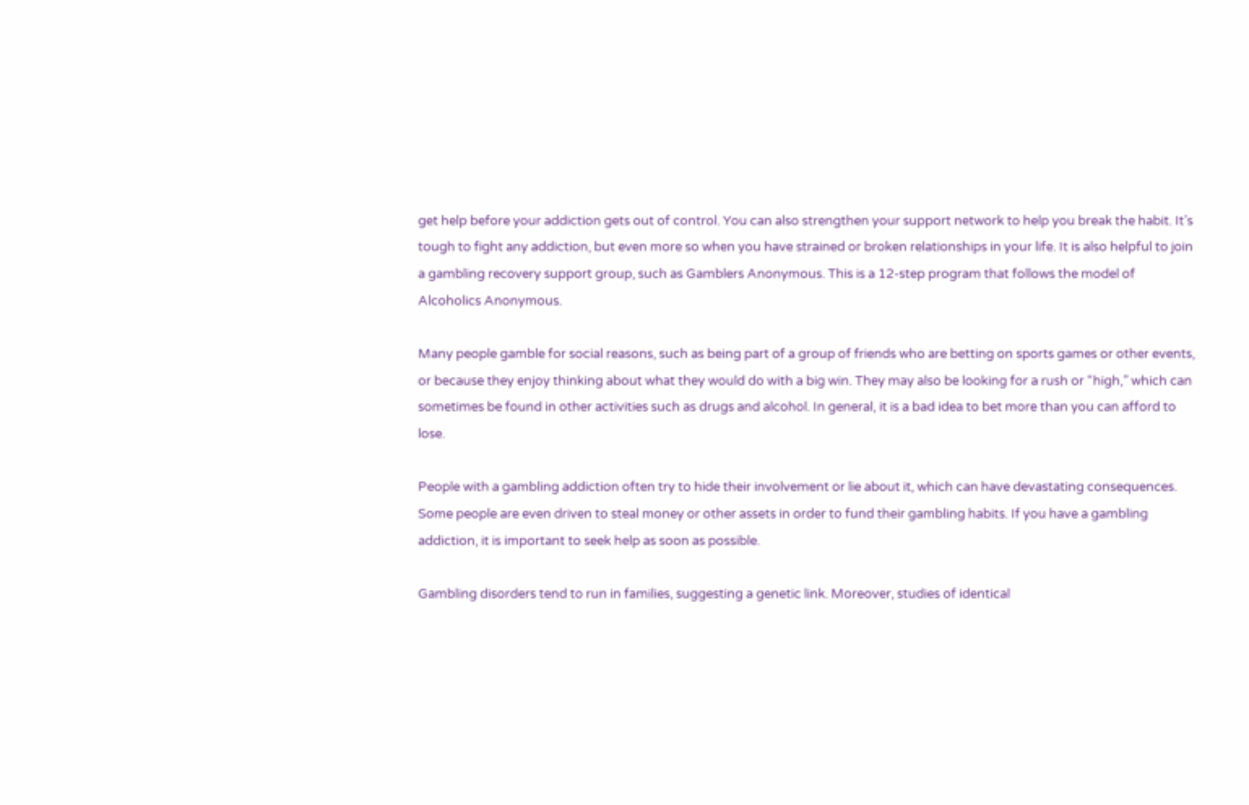get help before your addiction gets out of control. You can also strengthen your support network to help you break the habit. It’s tough to fight any addiction, but even more so when you have strained or broken relationships in your life. It is also helpful to join a gambling recovery support group, such as Gamblers Anonymous. This is a 12-step program that follows the model of Alcoholics Anonymous.

Many people gamble for social reasons, such as being part of a group of friends who are betting on sports games or other events, or because they enjoy thinking about what they would do with a big win. They may also be looking for a rush or “high,” which can sometimes be found in other activities such as drugs and alcohol. In general, it is a bad idea to bet more than you can afford to lose.

People with a gambling addiction often try to hide their involvement or lie about it, which can have devastating consequences. Some people are even driven to steal money or other assets in order to fund their gambling habits. If you have a gambling addiction, it is important to seek help as soon as possible.

Gambling disorders tend to run in families, suggesting a genetic link. Moreover, studies of identical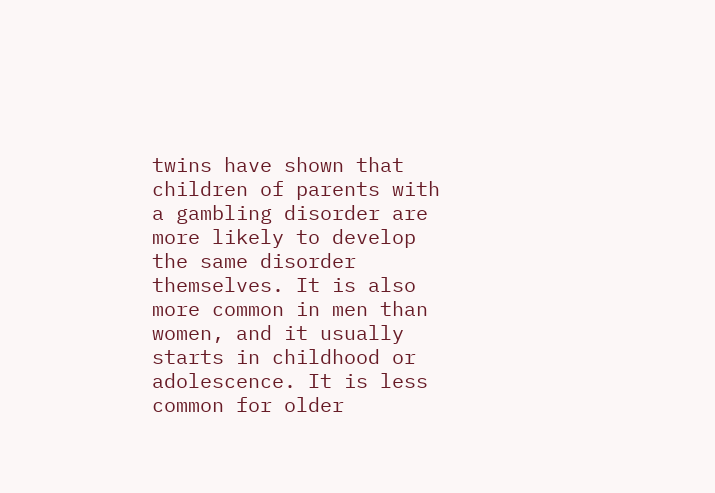twins have shown that children of parents with a gambling disorder are more likely to develop the same disorder themselves. It is also more common in men than women, and it usually starts in childhood or adolescence. It is less common for older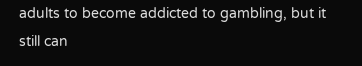adults to become addicted to gambling, but it still can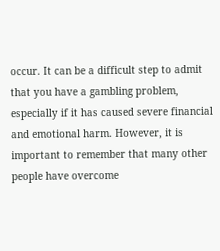occur. It can be a difficult step to admit that you have a gambling problem, especially if it has caused severe financial and emotional harm. However, it is important to remember that many other people have overcome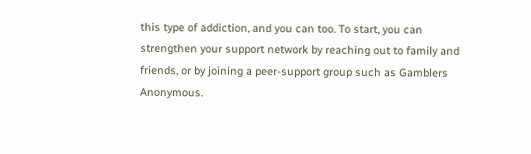this type of addiction, and you can too. To start, you can strengthen your support network by reaching out to family and friends, or by joining a peer-support group such as Gamblers Anonymous.